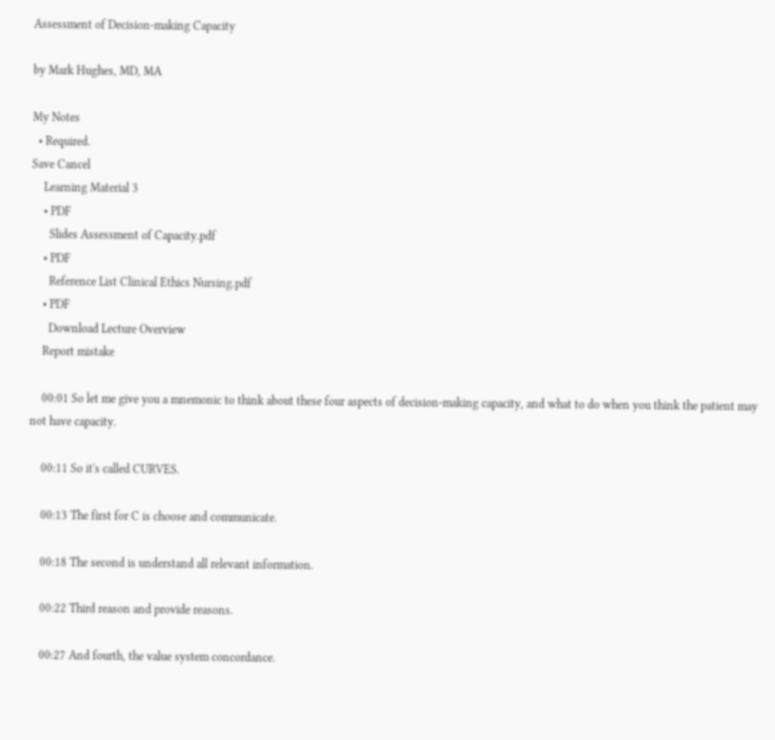Assessment of Decision-making Capacity

by Mark Hughes, MD, MA

My Notes
  • Required.
Save Cancel
    Learning Material 3
    • PDF
      Slides Assessment of Capacity.pdf
    • PDF
      Reference List Clinical Ethics Nursing.pdf
    • PDF
      Download Lecture Overview
    Report mistake

    00:01 So let me give you a mnemonic to think about these four aspects of decision-making capacity, and what to do when you think the patient may not have capacity.

    00:11 So it's called CURVES.

    00:13 The first for C is choose and communicate.

    00:18 The second is understand all relevant information.

    00:22 Third reason and provide reasons.

    00:27 And fourth, the value system concordance.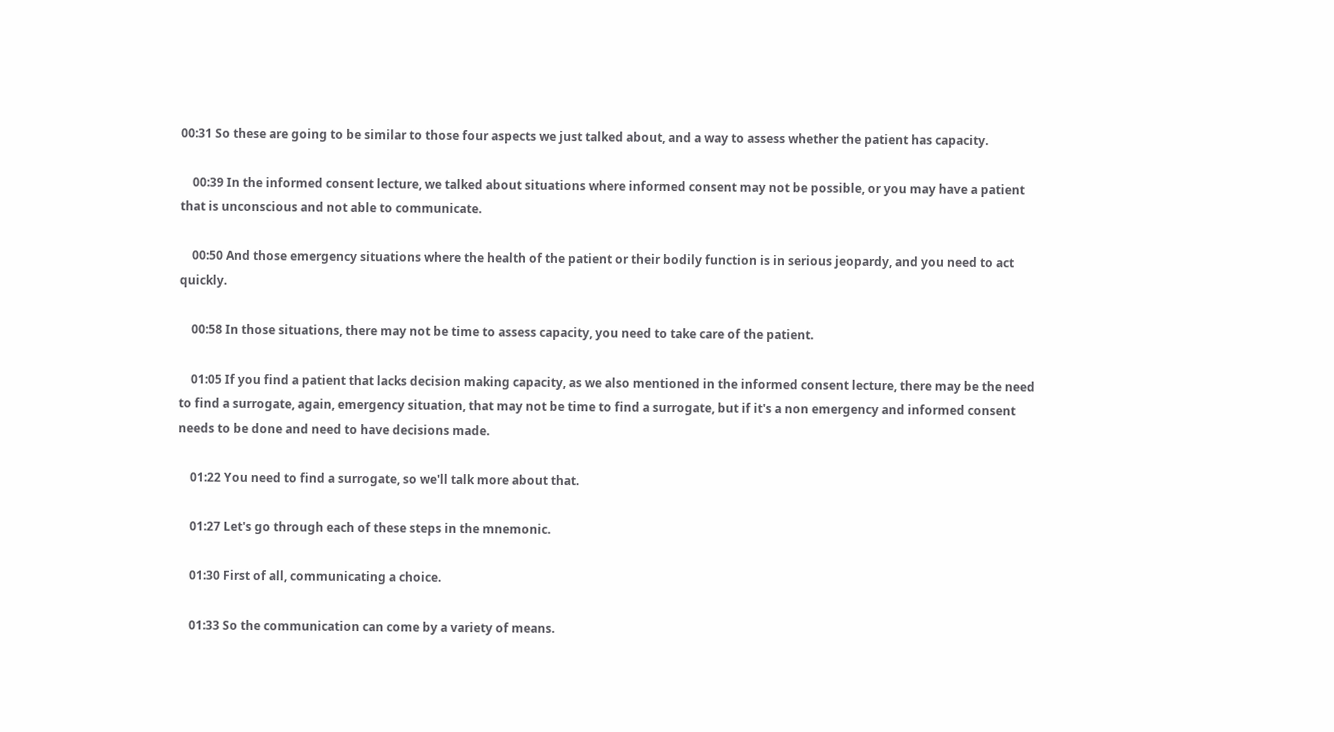00:31 So these are going to be similar to those four aspects we just talked about, and a way to assess whether the patient has capacity.

    00:39 In the informed consent lecture, we talked about situations where informed consent may not be possible, or you may have a patient that is unconscious and not able to communicate.

    00:50 And those emergency situations where the health of the patient or their bodily function is in serious jeopardy, and you need to act quickly.

    00:58 In those situations, there may not be time to assess capacity, you need to take care of the patient.

    01:05 If you find a patient that lacks decision making capacity, as we also mentioned in the informed consent lecture, there may be the need to find a surrogate, again, emergency situation, that may not be time to find a surrogate, but if it's a non emergency and informed consent needs to be done and need to have decisions made.

    01:22 You need to find a surrogate, so we'll talk more about that.

    01:27 Let's go through each of these steps in the mnemonic.

    01:30 First of all, communicating a choice.

    01:33 So the communication can come by a variety of means.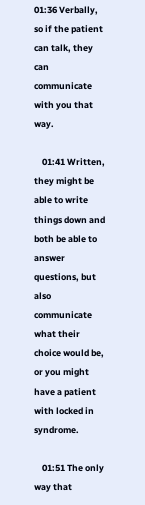01:36 Verbally, so if the patient can talk, they can communicate with you that way.

    01:41 Written, they might be able to write things down and both be able to answer questions, but also communicate what their choice would be, or you might have a patient with locked in syndrome.

    01:51 The only way that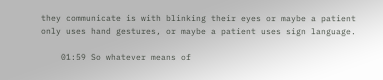they communicate is with blinking their eyes or maybe a patient only uses hand gestures, or maybe a patient uses sign language.

    01:59 So whatever means of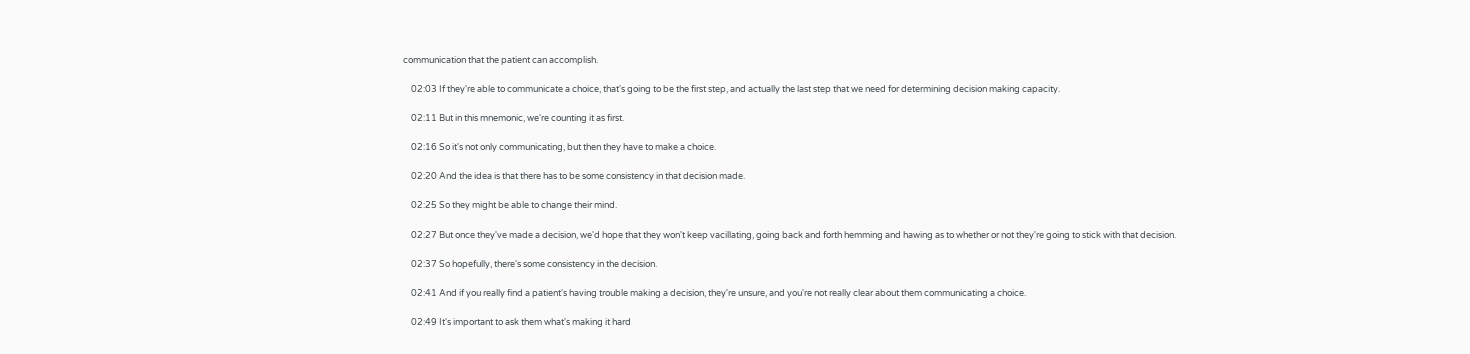communication that the patient can accomplish.

    02:03 If they're able to communicate a choice, that's going to be the first step, and actually the last step that we need for determining decision making capacity.

    02:11 But in this mnemonic, we're counting it as first.

    02:16 So it's not only communicating, but then they have to make a choice.

    02:20 And the idea is that there has to be some consistency in that decision made.

    02:25 So they might be able to change their mind.

    02:27 But once they've made a decision, we'd hope that they won't keep vacillating, going back and forth hemming and hawing as to whether or not they're going to stick with that decision.

    02:37 So hopefully, there's some consistency in the decision.

    02:41 And if you really find a patient's having trouble making a decision, they're unsure, and you're not really clear about them communicating a choice.

    02:49 It's important to ask them what's making it hard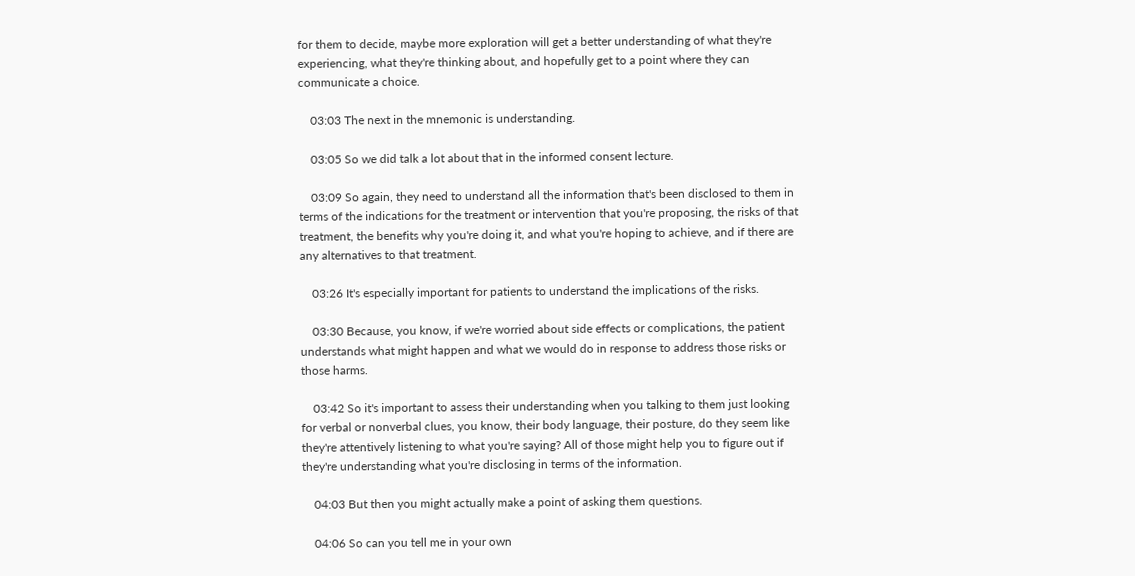for them to decide, maybe more exploration will get a better understanding of what they're experiencing, what they're thinking about, and hopefully get to a point where they can communicate a choice.

    03:03 The next in the mnemonic is understanding.

    03:05 So we did talk a lot about that in the informed consent lecture.

    03:09 So again, they need to understand all the information that's been disclosed to them in terms of the indications for the treatment or intervention that you're proposing, the risks of that treatment, the benefits why you're doing it, and what you're hoping to achieve, and if there are any alternatives to that treatment.

    03:26 It's especially important for patients to understand the implications of the risks.

    03:30 Because, you know, if we're worried about side effects or complications, the patient understands what might happen and what we would do in response to address those risks or those harms.

    03:42 So it's important to assess their understanding when you talking to them just looking for verbal or nonverbal clues, you know, their body language, their posture, do they seem like they're attentively listening to what you're saying? All of those might help you to figure out if they're understanding what you're disclosing in terms of the information.

    04:03 But then you might actually make a point of asking them questions.

    04:06 So can you tell me in your own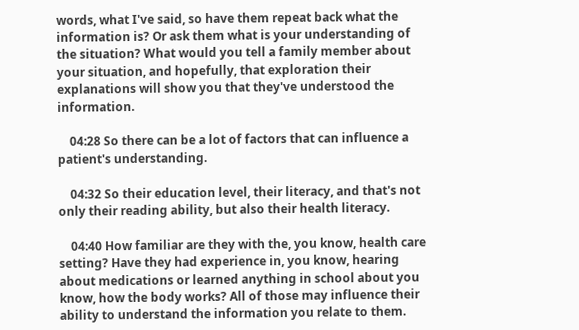words, what I've said, so have them repeat back what the information is? Or ask them what is your understanding of the situation? What would you tell a family member about your situation, and hopefully, that exploration their explanations will show you that they've understood the information.

    04:28 So there can be a lot of factors that can influence a patient's understanding.

    04:32 So their education level, their literacy, and that's not only their reading ability, but also their health literacy.

    04:40 How familiar are they with the, you know, health care setting? Have they had experience in, you know, hearing about medications or learned anything in school about you know, how the body works? All of those may influence their ability to understand the information you relate to them.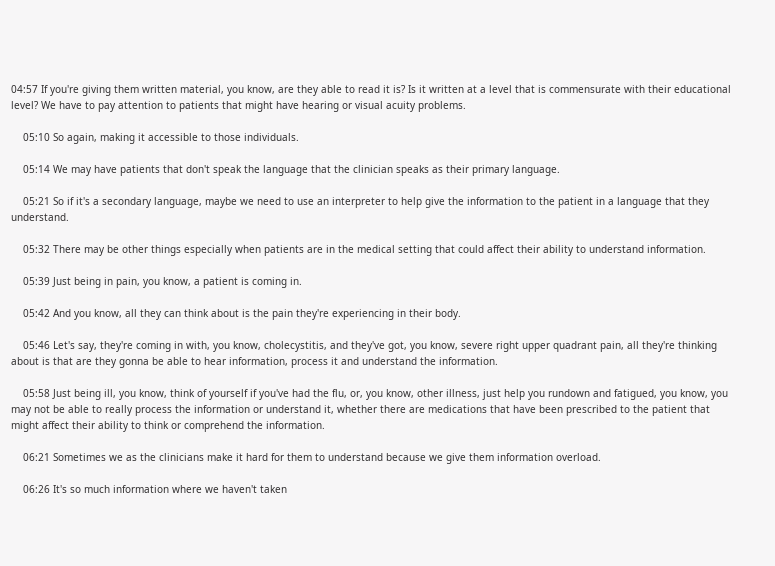04:57 If you're giving them written material, you know, are they able to read it is? Is it written at a level that is commensurate with their educational level? We have to pay attention to patients that might have hearing or visual acuity problems.

    05:10 So again, making it accessible to those individuals.

    05:14 We may have patients that don't speak the language that the clinician speaks as their primary language.

    05:21 So if it's a secondary language, maybe we need to use an interpreter to help give the information to the patient in a language that they understand.

    05:32 There may be other things especially when patients are in the medical setting that could affect their ability to understand information.

    05:39 Just being in pain, you know, a patient is coming in.

    05:42 And you know, all they can think about is the pain they're experiencing in their body.

    05:46 Let's say, they're coming in with, you know, cholecystitis, and they've got, you know, severe right upper quadrant pain, all they're thinking about is that are they gonna be able to hear information, process it and understand the information.

    05:58 Just being ill, you know, think of yourself if you've had the flu, or, you know, other illness, just help you rundown and fatigued, you know, you may not be able to really process the information or understand it, whether there are medications that have been prescribed to the patient that might affect their ability to think or comprehend the information.

    06:21 Sometimes we as the clinicians make it hard for them to understand because we give them information overload.

    06:26 It's so much information where we haven't taken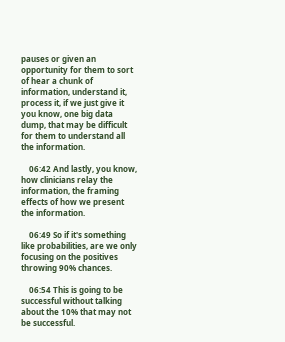pauses or given an opportunity for them to sort of hear a chunk of information, understand it, process it, if we just give it you know, one big data dump, that may be difficult for them to understand all the information.

    06:42 And lastly, you know, how clinicians relay the information, the framing effects of how we present the information.

    06:49 So if it's something like probabilities, are we only focusing on the positives throwing 90% chances.

    06:54 This is going to be successful without talking about the 10% that may not be successful.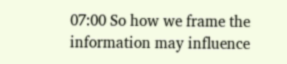07:00 So how we frame the information may influence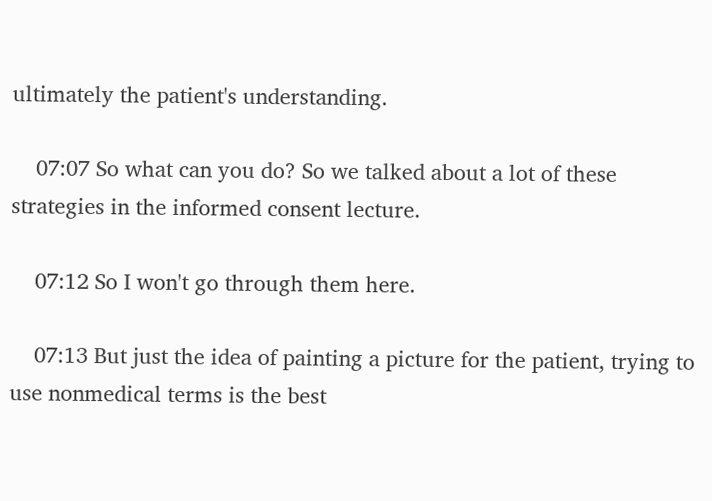ultimately the patient's understanding.

    07:07 So what can you do? So we talked about a lot of these strategies in the informed consent lecture.

    07:12 So I won't go through them here.

    07:13 But just the idea of painting a picture for the patient, trying to use nonmedical terms is the best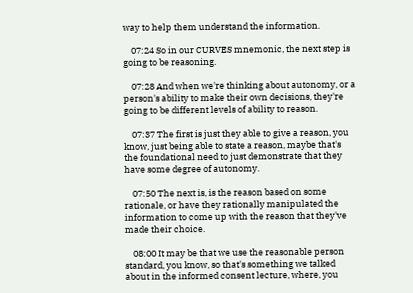way to help them understand the information.

    07:24 So in our CURVES mnemonic, the next step is going to be reasoning.

    07:28 And when we're thinking about autonomy, or a person's ability to make their own decisions, they're going to be different levels of ability to reason.

    07:37 The first is just they able to give a reason, you know, just being able to state a reason, maybe that's the foundational need to just demonstrate that they have some degree of autonomy.

    07:50 The next is, is the reason based on some rationale, or have they rationally manipulated the information to come up with the reason that they've made their choice.

    08:00 It may be that we use the reasonable person standard, you know, so that's something we talked about in the informed consent lecture, where, you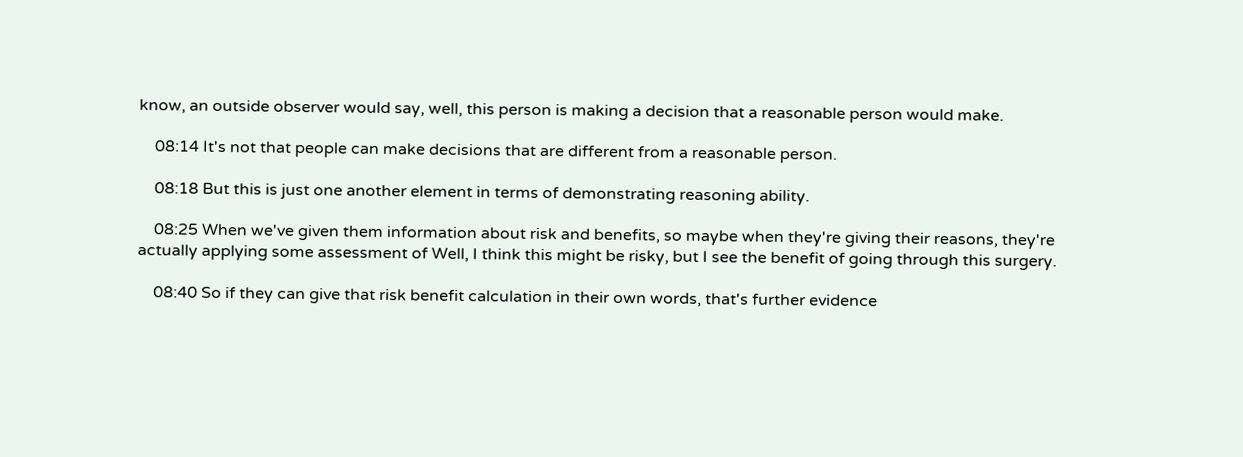know, an outside observer would say, well, this person is making a decision that a reasonable person would make.

    08:14 It's not that people can make decisions that are different from a reasonable person.

    08:18 But this is just one another element in terms of demonstrating reasoning ability.

    08:25 When we've given them information about risk and benefits, so maybe when they're giving their reasons, they're actually applying some assessment of Well, I think this might be risky, but I see the benefit of going through this surgery.

    08:40 So if they can give that risk benefit calculation in their own words, that's further evidence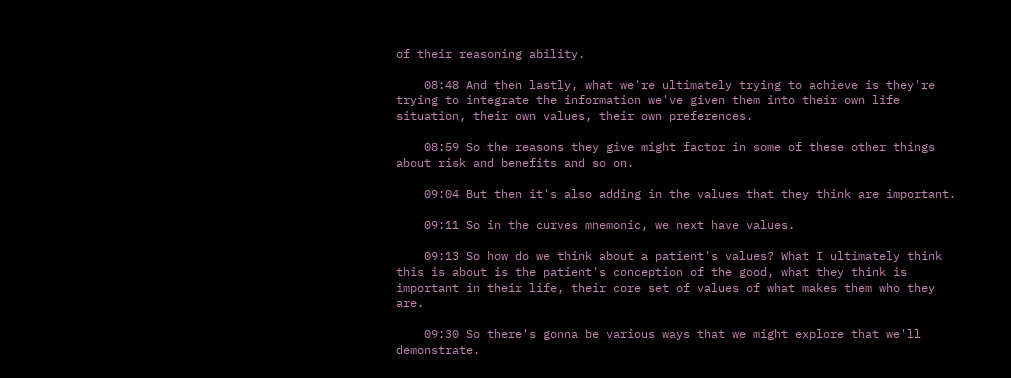of their reasoning ability.

    08:48 And then lastly, what we're ultimately trying to achieve is they're trying to integrate the information we've given them into their own life situation, their own values, their own preferences.

    08:59 So the reasons they give might factor in some of these other things about risk and benefits and so on.

    09:04 But then it's also adding in the values that they think are important.

    09:11 So in the curves mnemonic, we next have values.

    09:13 So how do we think about a patient's values? What I ultimately think this is about is the patient's conception of the good, what they think is important in their life, their core set of values of what makes them who they are.

    09:30 So there's gonna be various ways that we might explore that we'll demonstrate.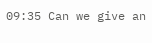09:35 Can we give an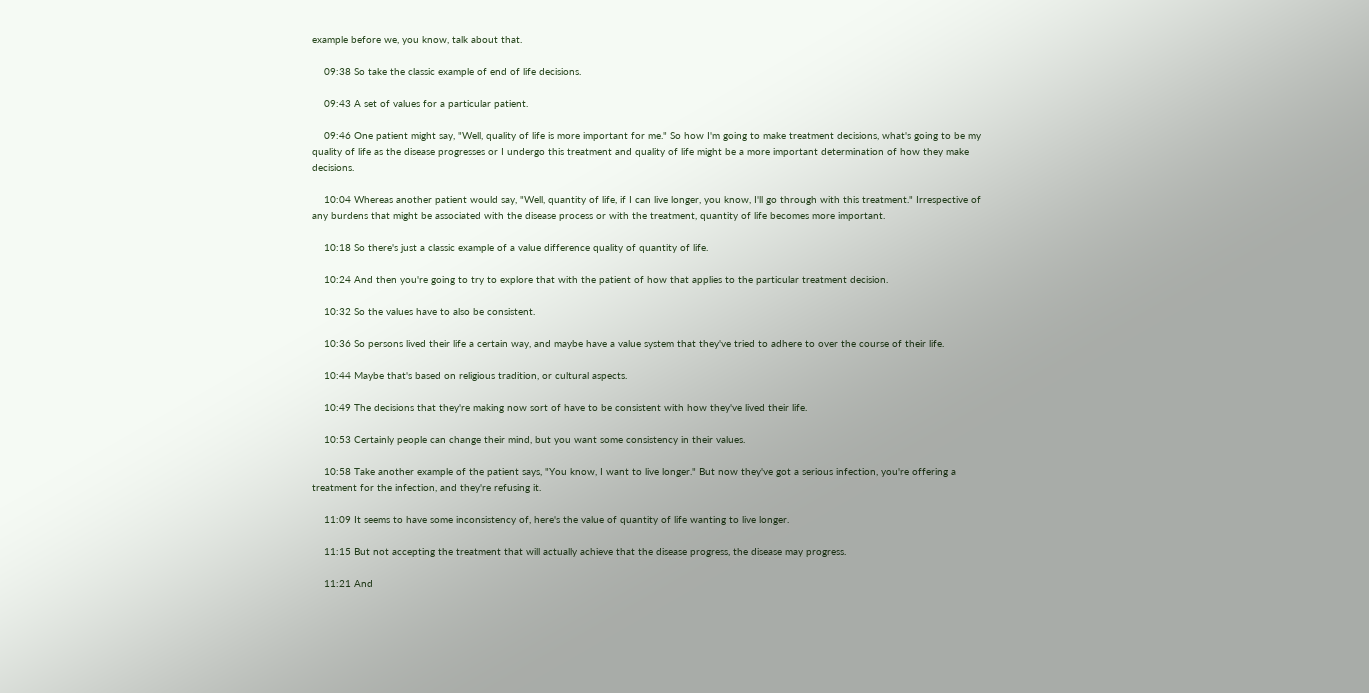example before we, you know, talk about that.

    09:38 So take the classic example of end of life decisions.

    09:43 A set of values for a particular patient.

    09:46 One patient might say, "Well, quality of life is more important for me." So how I'm going to make treatment decisions, what's going to be my quality of life as the disease progresses or I undergo this treatment and quality of life might be a more important determination of how they make decisions.

    10:04 Whereas another patient would say, "Well, quantity of life, if I can live longer, you know, I'll go through with this treatment." Irrespective of any burdens that might be associated with the disease process or with the treatment, quantity of life becomes more important.

    10:18 So there's just a classic example of a value difference quality of quantity of life.

    10:24 And then you're going to try to explore that with the patient of how that applies to the particular treatment decision.

    10:32 So the values have to also be consistent.

    10:36 So persons lived their life a certain way, and maybe have a value system that they've tried to adhere to over the course of their life.

    10:44 Maybe that's based on religious tradition, or cultural aspects.

    10:49 The decisions that they're making now sort of have to be consistent with how they've lived their life.

    10:53 Certainly people can change their mind, but you want some consistency in their values.

    10:58 Take another example of the patient says, "You know, I want to live longer." But now they've got a serious infection, you're offering a treatment for the infection, and they're refusing it.

    11:09 It seems to have some inconsistency of, here's the value of quantity of life wanting to live longer.

    11:15 But not accepting the treatment that will actually achieve that the disease progress, the disease may progress.

    11:21 And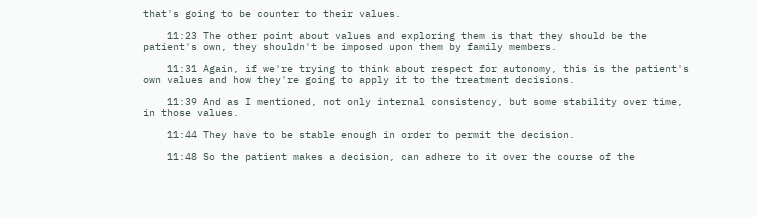that's going to be counter to their values.

    11:23 The other point about values and exploring them is that they should be the patient's own, they shouldn't be imposed upon them by family members.

    11:31 Again, if we're trying to think about respect for autonomy, this is the patient's own values and how they're going to apply it to the treatment decisions.

    11:39 And as I mentioned, not only internal consistency, but some stability over time, in those values.

    11:44 They have to be stable enough in order to permit the decision.

    11:48 So the patient makes a decision, can adhere to it over the course of the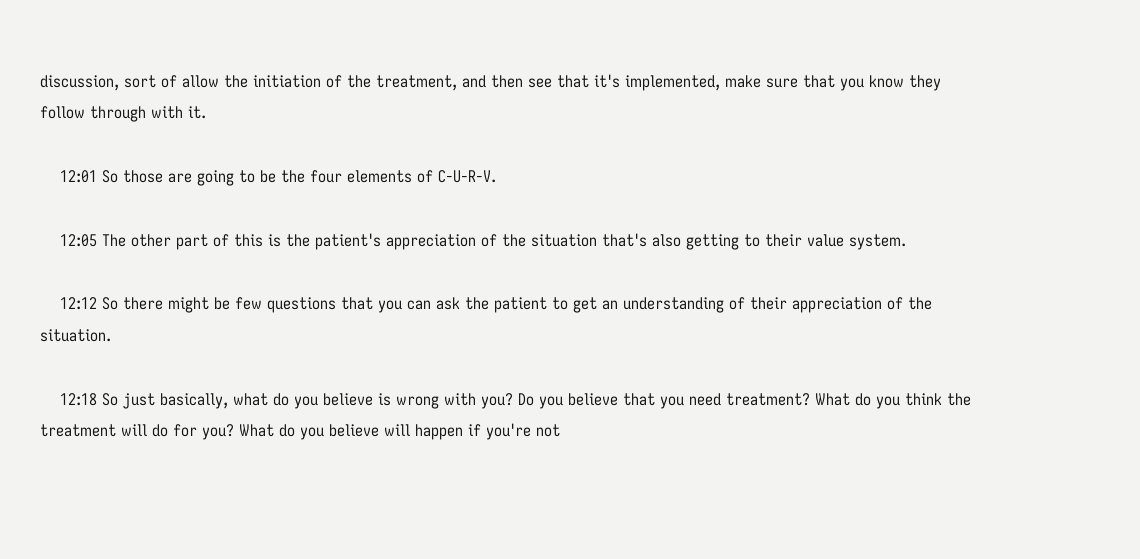discussion, sort of allow the initiation of the treatment, and then see that it's implemented, make sure that you know they follow through with it.

    12:01 So those are going to be the four elements of C-U-R-V.

    12:05 The other part of this is the patient's appreciation of the situation that's also getting to their value system.

    12:12 So there might be few questions that you can ask the patient to get an understanding of their appreciation of the situation.

    12:18 So just basically, what do you believe is wrong with you? Do you believe that you need treatment? What do you think the treatment will do for you? What do you believe will happen if you're not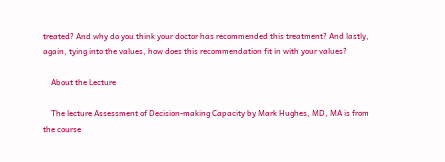treated? And why do you think your doctor has recommended this treatment? And lastly, again, tying into the values, how does this recommendation fit in with your values?

    About the Lecture

    The lecture Assessment of Decision-making Capacity by Mark Hughes, MD, MA is from the course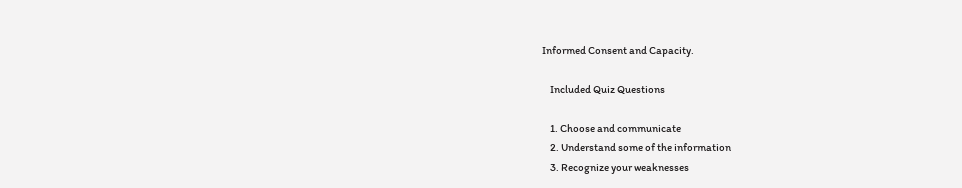Informed Consent and Capacity.

    Included Quiz Questions

    1. Choose and communicate
    2. Understand some of the information
    3. Recognize your weaknesses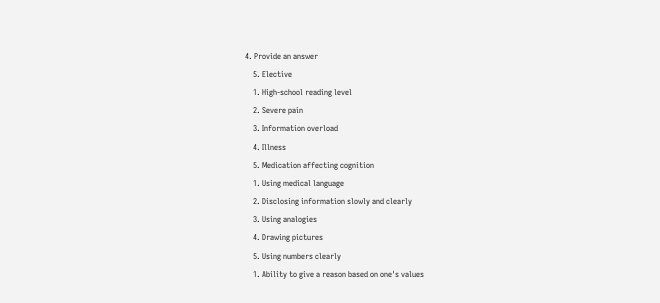4. Provide an answer
    5. Elective
    1. High-school reading level
    2. Severe pain
    3. Information overload
    4. Illness
    5. Medication affecting cognition
    1. Using medical language
    2. Disclosing information slowly and clearly
    3. Using analogies
    4. Drawing pictures
    5. Using numbers clearly
    1. Ability to give a reason based on one's values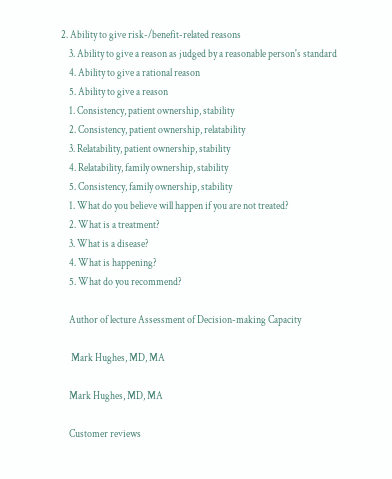2. Ability to give risk-/benefit-related reasons
    3. Ability to give a reason as judged by a reasonable person's standard
    4. Ability to give a rational reason
    5. Ability to give a reason
    1. Consistency, patient ownership, stability
    2. Consistency, patient ownership, relatability
    3. Relatability, patient ownership, stability
    4. Relatability, family ownership, stability
    5. Consistency, family ownership, stability
    1. What do you believe will happen if you are not treated?
    2. What is a treatment?
    3. What is a disease?
    4. What is happening?
    5. What do you recommend?

    Author of lecture Assessment of Decision-making Capacity

     Mark Hughes, MD, MA

    Mark Hughes, MD, MA

    Customer reviews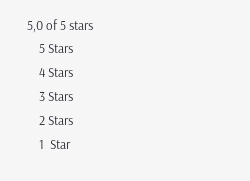5,0 of 5 stars
    5 Stars
    4 Stars
    3 Stars
    2 Stars
    1  Star